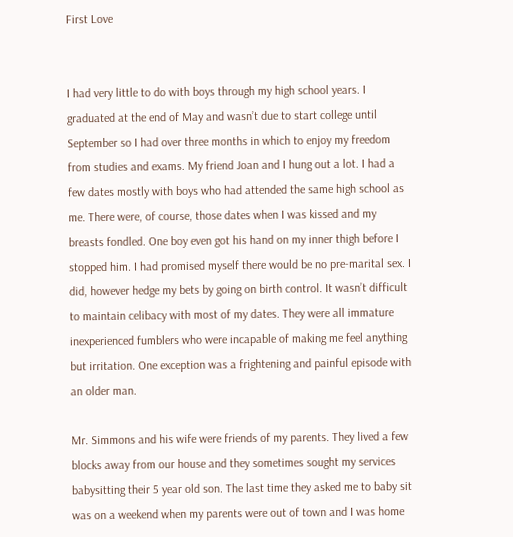First Love


I had very little to do with boys through my high school years. I graduated at the end of May and wasn’t due to start college until September so I had over three months in which to enjoy my freedom from studies and exams. My friend Joan and I hung out a lot. I had a few dates mostly with boys who had attended the same high school as me. There were, of course, those dates when I was kissed and my breasts fondled. One boy even got his hand on my inner thigh before I stopped him. I had promised myself there would be no pre-marital sex. I did, however hedge my bets by going on birth control. It wasn’t difficult to maintain celibacy with most of my dates. They were all immature inexperienced fumblers who were incapable of making me feel anything but irritation. One exception was a frightening and painful episode with an older man.

Mr. Simmons and his wife were friends of my parents. They lived a few blocks away from our house and they sometimes sought my services babysitting their 5 year old son. The last time they asked me to baby sit was on a weekend when my parents were out of town and I was home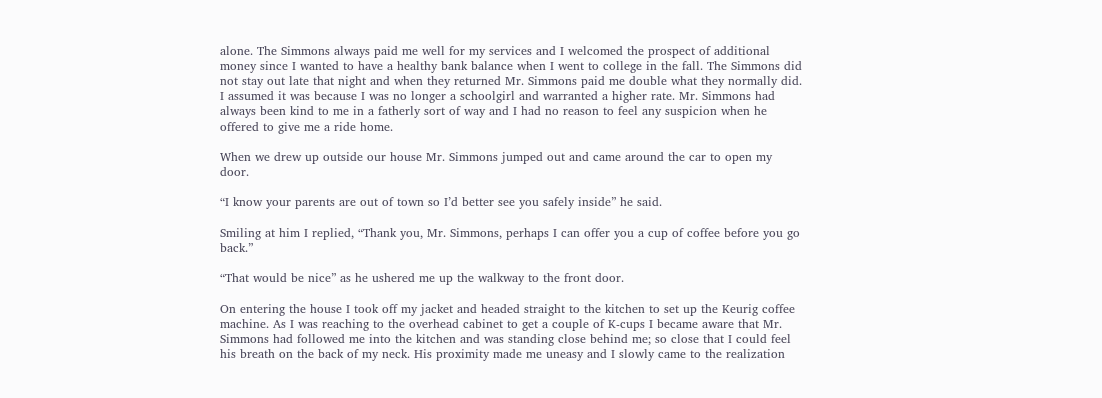alone. The Simmons always paid me well for my services and I welcomed the prospect of additional money since I wanted to have a healthy bank balance when I went to college in the fall. The Simmons did not stay out late that night and when they returned Mr. Simmons paid me double what they normally did. I assumed it was because I was no longer a schoolgirl and warranted a higher rate. Mr. Simmons had always been kind to me in a fatherly sort of way and I had no reason to feel any suspicion when he offered to give me a ride home.

When we drew up outside our house Mr. Simmons jumped out and came around the car to open my door.

“I know your parents are out of town so I’d better see you safely inside” he said.

Smiling at him I replied, “Thank you, Mr. Simmons, perhaps I can offer you a cup of coffee before you go back.”

“That would be nice” as he ushered me up the walkway to the front door.

On entering the house I took off my jacket and headed straight to the kitchen to set up the Keurig coffee machine. As I was reaching to the overhead cabinet to get a couple of K-cups I became aware that Mr. Simmons had followed me into the kitchen and was standing close behind me; so close that I could feel his breath on the back of my neck. His proximity made me uneasy and I slowly came to the realization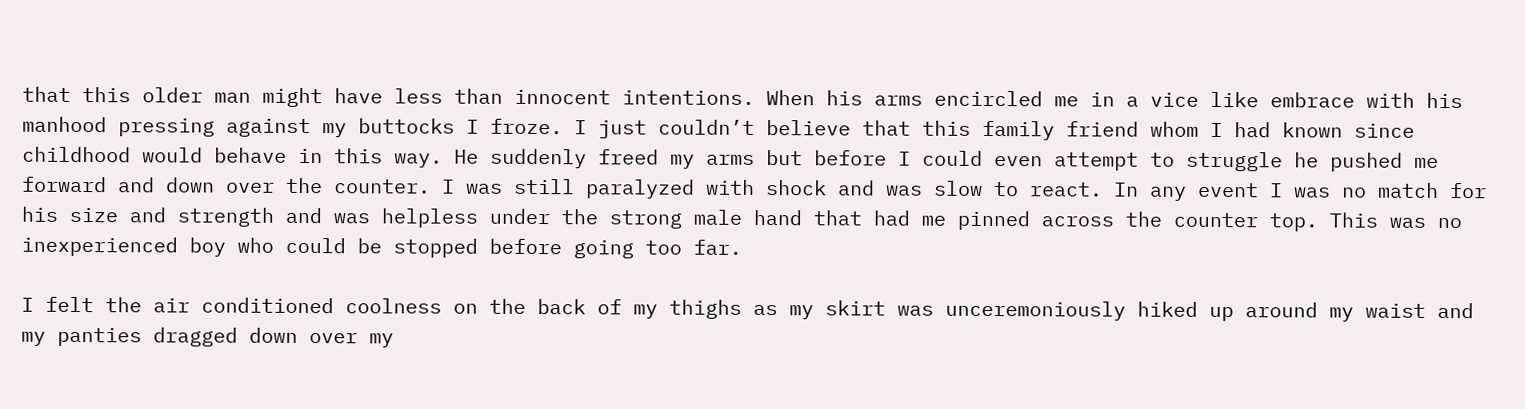that this older man might have less than innocent intentions. When his arms encircled me in a vice like embrace with his manhood pressing against my buttocks I froze. I just couldn’t believe that this family friend whom I had known since childhood would behave in this way. He suddenly freed my arms but before I could even attempt to struggle he pushed me forward and down over the counter. I was still paralyzed with shock and was slow to react. In any event I was no match for his size and strength and was helpless under the strong male hand that had me pinned across the counter top. This was no inexperienced boy who could be stopped before going too far.

I felt the air conditioned coolness on the back of my thighs as my skirt was unceremoniously hiked up around my waist and my panties dragged down over my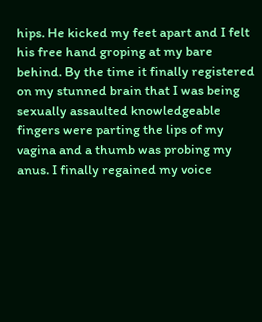hips. He kicked my feet apart and I felt his free hand groping at my bare behind. By the time it finally registered on my stunned brain that I was being sexually assaulted knowledgeable fingers were parting the lips of my vagina and a thumb was probing my anus. I finally regained my voice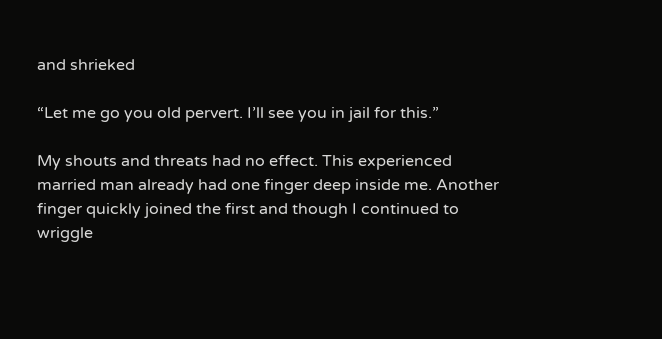and shrieked

“Let me go you old pervert. I’ll see you in jail for this.”

My shouts and threats had no effect. This experienced married man already had one finger deep inside me. Another finger quickly joined the first and though I continued to wriggle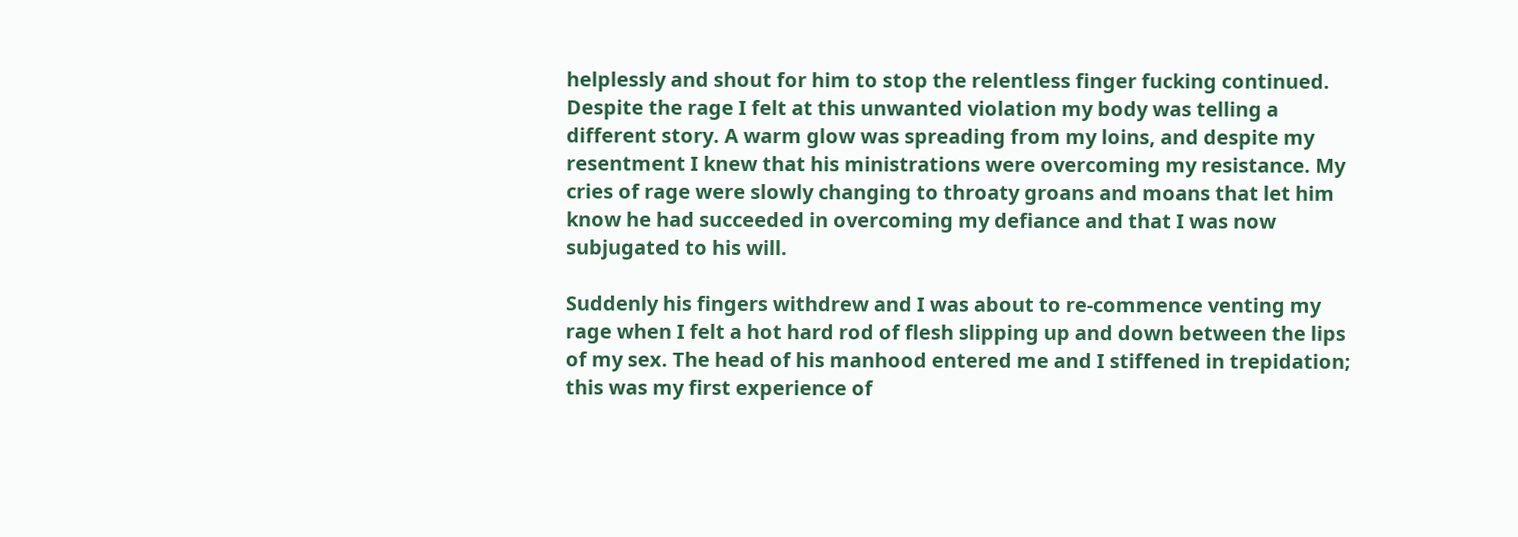helplessly and shout for him to stop the relentless finger fucking continued. Despite the rage I felt at this unwanted violation my body was telling a different story. A warm glow was spreading from my loins, and despite my resentment I knew that his ministrations were overcoming my resistance. My cries of rage were slowly changing to throaty groans and moans that let him know he had succeeded in overcoming my defiance and that I was now subjugated to his will.

Suddenly his fingers withdrew and I was about to re-commence venting my rage when I felt a hot hard rod of flesh slipping up and down between the lips of my sex. The head of his manhood entered me and I stiffened in trepidation; this was my first experience of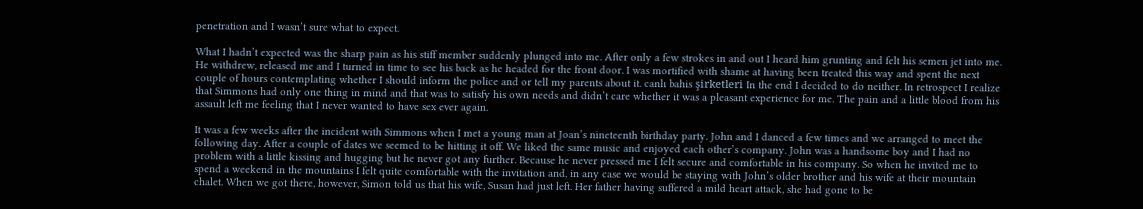penetration and I wasn’t sure what to expect.

What I hadn’t expected was the sharp pain as his stiff member suddenly plunged into me. After only a few strokes in and out I heard him grunting and felt his semen jet into me. He withdrew, released me and I turned in time to see his back as he headed for the front door. I was mortified with shame at having been treated this way and spent the next couple of hours contemplating whether I should inform the police and or tell my parents about it. canlı bahis şirketleri In the end I decided to do neither. In retrospect I realize that Simmons had only one thing in mind and that was to satisfy his own needs and didn’t care whether it was a pleasant experience for me. The pain and a little blood from his assault left me feeling that I never wanted to have sex ever again.

It was a few weeks after the incident with Simmons when I met a young man at Joan’s nineteenth birthday party. John and I danced a few times and we arranged to meet the following day. After a couple of dates we seemed to be hitting it off. We liked the same music and enjoyed each other’s company. John was a handsome boy and I had no problem with a little kissing and hugging but he never got any further. Because he never pressed me I felt secure and comfortable in his company. So when he invited me to spend a weekend in the mountains I felt quite comfortable with the invitation and, in any case we would be staying with John’s older brother and his wife at their mountain chalet. When we got there, however, Simon told us that his wife, Susan had just left. Her father having suffered a mild heart attack, she had gone to be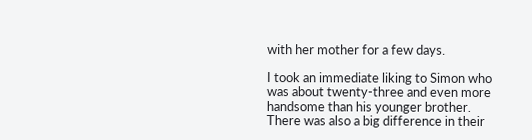with her mother for a few days.

I took an immediate liking to Simon who was about twenty-three and even more handsome than his younger brother. There was also a big difference in their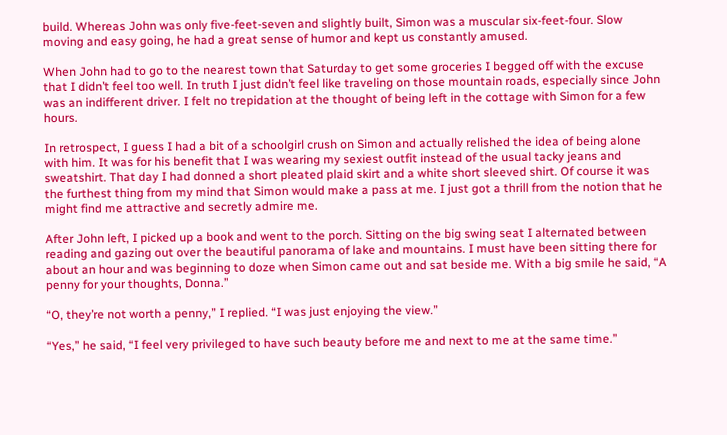build. Whereas John was only five-feet-seven and slightly built, Simon was a muscular six-feet-four. Slow moving and easy going, he had a great sense of humor and kept us constantly amused.

When John had to go to the nearest town that Saturday to get some groceries I begged off with the excuse that I didn’t feel too well. In truth I just didn’t feel like traveling on those mountain roads, especially since John was an indifferent driver. I felt no trepidation at the thought of being left in the cottage with Simon for a few hours.

In retrospect, I guess I had a bit of a schoolgirl crush on Simon and actually relished the idea of being alone with him. It was for his benefit that I was wearing my sexiest outfit instead of the usual tacky jeans and sweatshirt. That day I had donned a short pleated plaid skirt and a white short sleeved shirt. Of course it was the furthest thing from my mind that Simon would make a pass at me. I just got a thrill from the notion that he might find me attractive and secretly admire me.

After John left, I picked up a book and went to the porch. Sitting on the big swing seat I alternated between reading and gazing out over the beautiful panorama of lake and mountains. I must have been sitting there for about an hour and was beginning to doze when Simon came out and sat beside me. With a big smile he said, “A penny for your thoughts, Donna.”

“O, they’re not worth a penny,” I replied. “I was just enjoying the view.”

“Yes,” he said, “I feel very privileged to have such beauty before me and next to me at the same time.”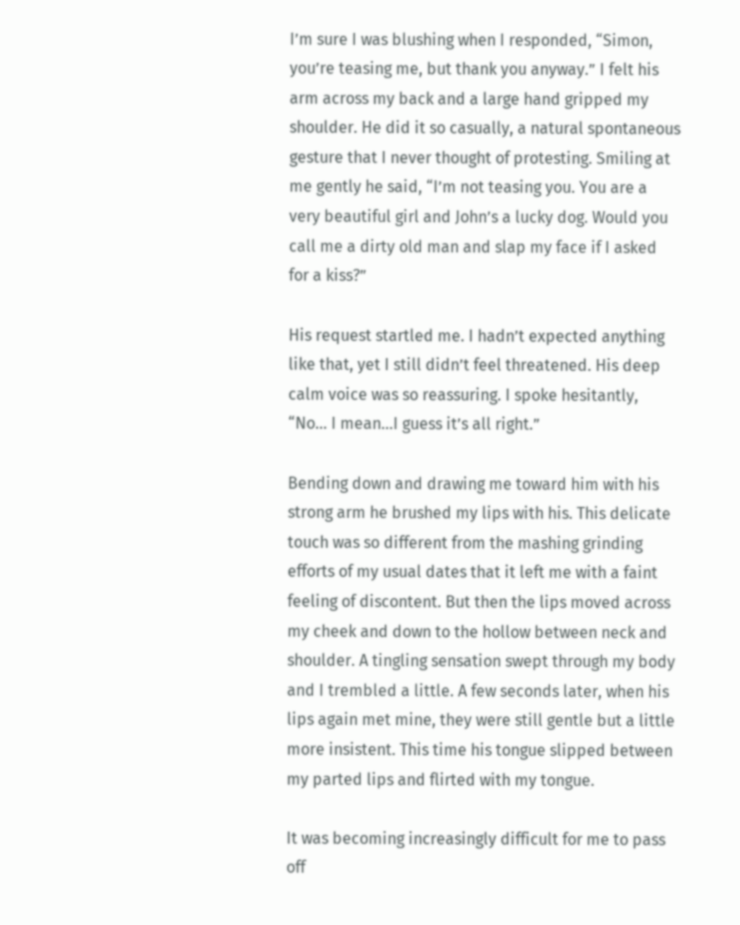I’m sure I was blushing when I responded, “Simon, you’re teasing me, but thank you anyway.” I felt his arm across my back and a large hand gripped my shoulder. He did it so casually, a natural spontaneous gesture that I never thought of protesting. Smiling at me gently he said, “I’m not teasing you. You are a very beautiful girl and John’s a lucky dog. Would you call me a dirty old man and slap my face if I asked for a kiss?”

His request startled me. I hadn’t expected anything like that, yet I still didn’t feel threatened. His deep calm voice was so reassuring. I spoke hesitantly, “No… I mean…I guess it’s all right.”

Bending down and drawing me toward him with his strong arm he brushed my lips with his. This delicate touch was so different from the mashing grinding efforts of my usual dates that it left me with a faint feeling of discontent. But then the lips moved across my cheek and down to the hollow between neck and shoulder. A tingling sensation swept through my body and I trembled a little. A few seconds later, when his lips again met mine, they were still gentle but a little more insistent. This time his tongue slipped between my parted lips and flirted with my tongue.

It was becoming increasingly difficult for me to pass off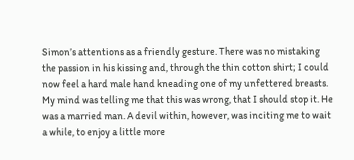Simon’s attentions as a friendly gesture. There was no mistaking the passion in his kissing and, through the thin cotton shirt; I could now feel a hard male hand kneading one of my unfettered breasts. My mind was telling me that this was wrong, that I should stop it. He was a married man. A devil within, however, was inciting me to wait a while, to enjoy a little more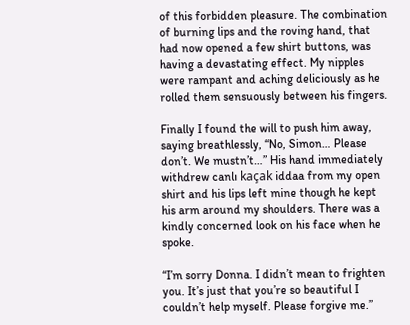of this forbidden pleasure. The combination of burning lips and the roving hand, that had now opened a few shirt buttons, was having a devastating effect. My nipples were rampant and aching deliciously as he rolled them sensuously between his fingers.

Finally I found the will to push him away, saying breathlessly, “No, Simon… Please don’t. We mustn’t…” His hand immediately withdrew canlı kaçak iddaa from my open shirt and his lips left mine though he kept his arm around my shoulders. There was a kindly concerned look on his face when he spoke.

“I’m sorry Donna. I didn’t mean to frighten you. It’s just that you’re so beautiful I couldn’t help myself. Please forgive me.”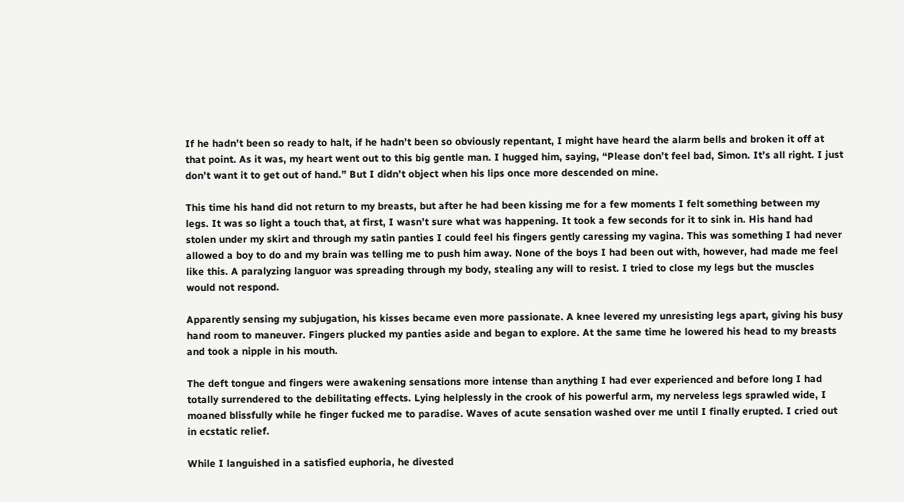If he hadn’t been so ready to halt, if he hadn’t been so obviously repentant, I might have heard the alarm bells and broken it off at that point. As it was, my heart went out to this big gentle man. I hugged him, saying, “Please don’t feel bad, Simon. It’s all right. I just don’t want it to get out of hand.” But I didn’t object when his lips once more descended on mine.

This time his hand did not return to my breasts, but after he had been kissing me for a few moments I felt something between my legs. It was so light a touch that, at first, I wasn’t sure what was happening. It took a few seconds for it to sink in. His hand had stolen under my skirt and through my satin panties I could feel his fingers gently caressing my vagina. This was something I had never allowed a boy to do and my brain was telling me to push him away. None of the boys I had been out with, however, had made me feel like this. A paralyzing languor was spreading through my body, stealing any will to resist. I tried to close my legs but the muscles would not respond.

Apparently sensing my subjugation, his kisses became even more passionate. A knee levered my unresisting legs apart, giving his busy hand room to maneuver. Fingers plucked my panties aside and began to explore. At the same time he lowered his head to my breasts and took a nipple in his mouth.

The deft tongue and fingers were awakening sensations more intense than anything I had ever experienced and before long I had totally surrendered to the debilitating effects. Lying helplessly in the crook of his powerful arm, my nerveless legs sprawled wide, I moaned blissfully while he finger fucked me to paradise. Waves of acute sensation washed over me until I finally erupted. I cried out in ecstatic relief.

While I languished in a satisfied euphoria, he divested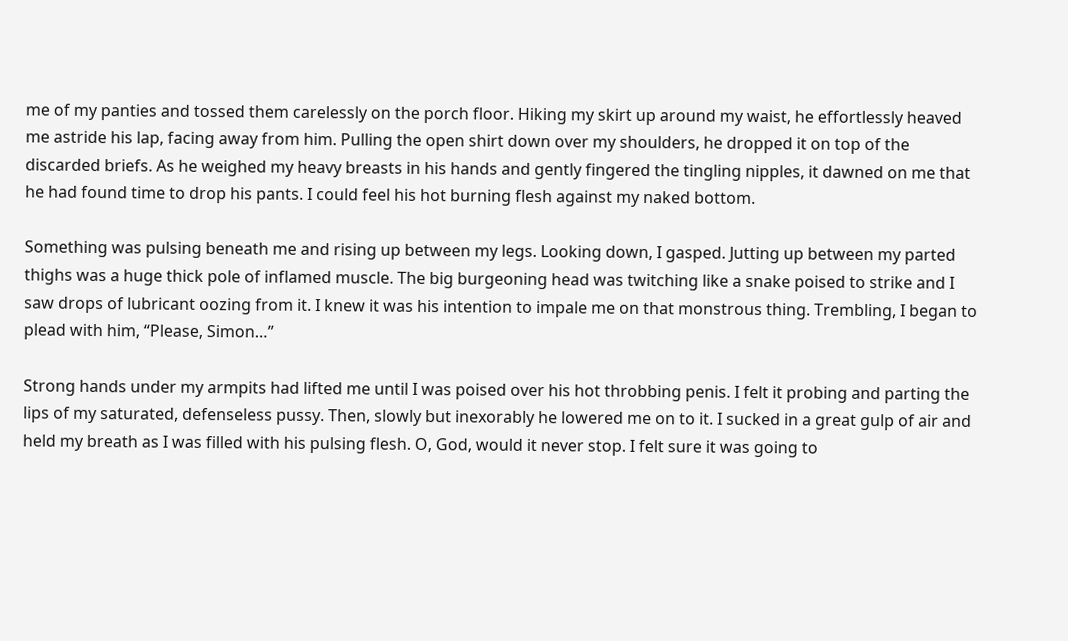me of my panties and tossed them carelessly on the porch floor. Hiking my skirt up around my waist, he effortlessly heaved me astride his lap, facing away from him. Pulling the open shirt down over my shoulders, he dropped it on top of the discarded briefs. As he weighed my heavy breasts in his hands and gently fingered the tingling nipples, it dawned on me that he had found time to drop his pants. I could feel his hot burning flesh against my naked bottom.

Something was pulsing beneath me and rising up between my legs. Looking down, I gasped. Jutting up between my parted thighs was a huge thick pole of inflamed muscle. The big burgeoning head was twitching like a snake poised to strike and I saw drops of lubricant oozing from it. I knew it was his intention to impale me on that monstrous thing. Trembling, I began to plead with him, “Please, Simon…”

Strong hands under my armpits had lifted me until I was poised over his hot throbbing penis. I felt it probing and parting the lips of my saturated, defenseless pussy. Then, slowly but inexorably he lowered me on to it. I sucked in a great gulp of air and held my breath as I was filled with his pulsing flesh. O, God, would it never stop. I felt sure it was going to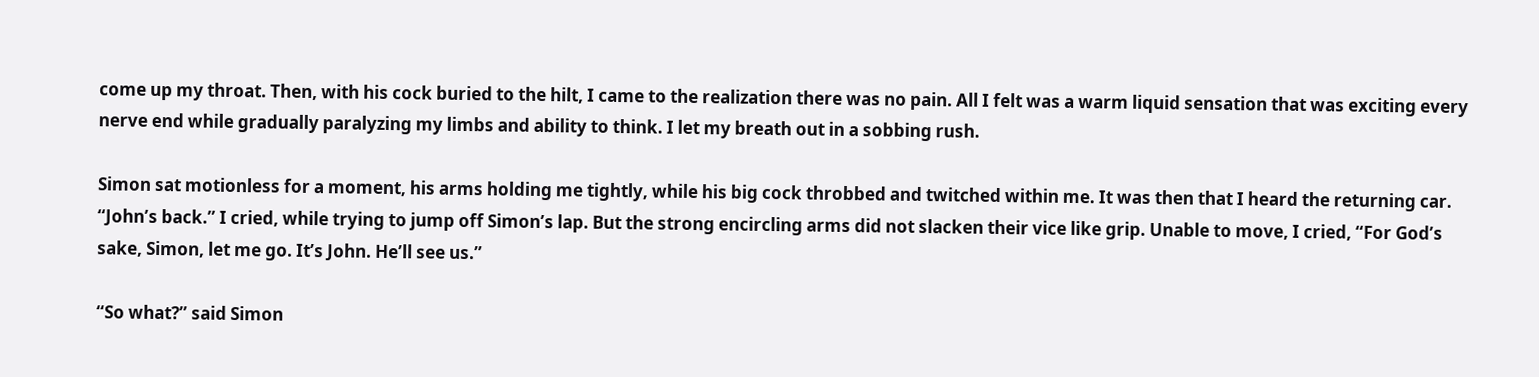come up my throat. Then, with his cock buried to the hilt, I came to the realization there was no pain. All I felt was a warm liquid sensation that was exciting every nerve end while gradually paralyzing my limbs and ability to think. I let my breath out in a sobbing rush.

Simon sat motionless for a moment, his arms holding me tightly, while his big cock throbbed and twitched within me. It was then that I heard the returning car. “John’s back.” I cried, while trying to jump off Simon’s lap. But the strong encircling arms did not slacken their vice like grip. Unable to move, I cried, “For God’s sake, Simon, let me go. It’s John. He’ll see us.”

“So what?” said Simon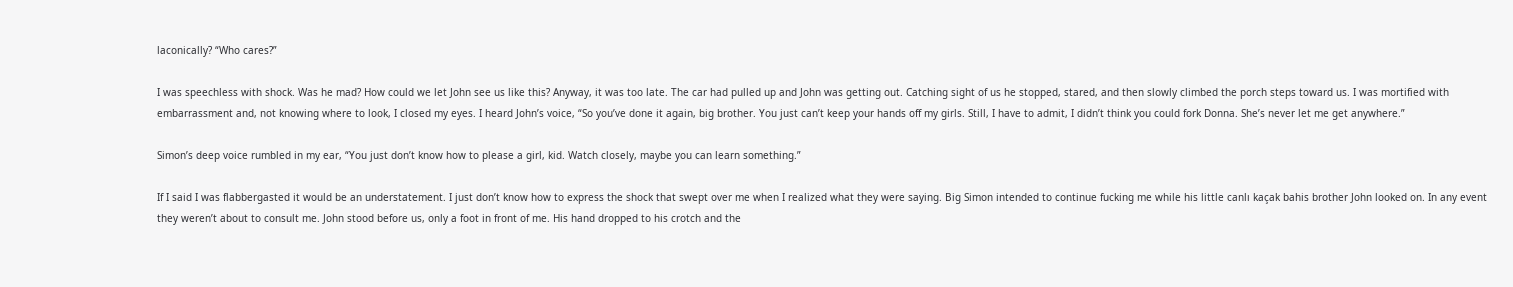laconically? “Who cares?”

I was speechless with shock. Was he mad? How could we let John see us like this? Anyway, it was too late. The car had pulled up and John was getting out. Catching sight of us he stopped, stared, and then slowly climbed the porch steps toward us. I was mortified with embarrassment and, not knowing where to look, I closed my eyes. I heard John’s voice, “So you’ve done it again, big brother. You just can’t keep your hands off my girls. Still, I have to admit, I didn’t think you could fork Donna. She’s never let me get anywhere.”

Simon’s deep voice rumbled in my ear, “You just don’t know how to please a girl, kid. Watch closely, maybe you can learn something.”

If I said I was flabbergasted it would be an understatement. I just don’t know how to express the shock that swept over me when I realized what they were saying. Big Simon intended to continue fucking me while his little canlı kaçak bahis brother John looked on. In any event they weren’t about to consult me. John stood before us, only a foot in front of me. His hand dropped to his crotch and the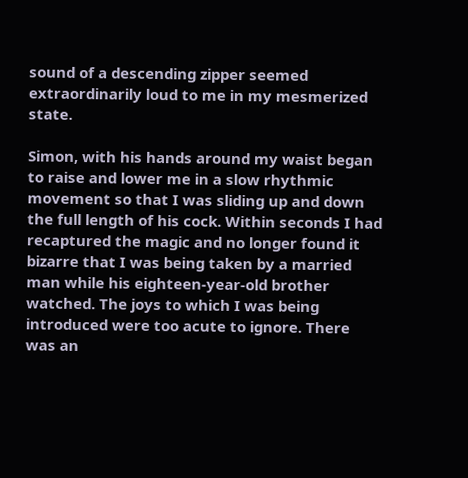sound of a descending zipper seemed extraordinarily loud to me in my mesmerized state.

Simon, with his hands around my waist began to raise and lower me in a slow rhythmic movement so that I was sliding up and down the full length of his cock. Within seconds I had recaptured the magic and no longer found it bizarre that I was being taken by a married man while his eighteen-year-old brother watched. The joys to which I was being introduced were too acute to ignore. There was an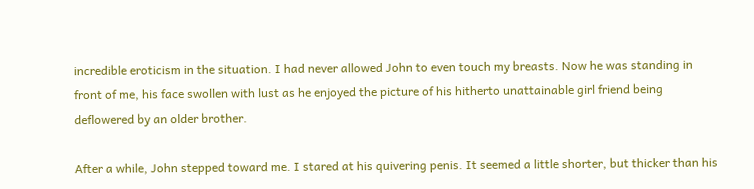incredible eroticism in the situation. I had never allowed John to even touch my breasts. Now he was standing in front of me, his face swollen with lust as he enjoyed the picture of his hitherto unattainable girl friend being deflowered by an older brother.

After a while, John stepped toward me. I stared at his quivering penis. It seemed a little shorter, but thicker than his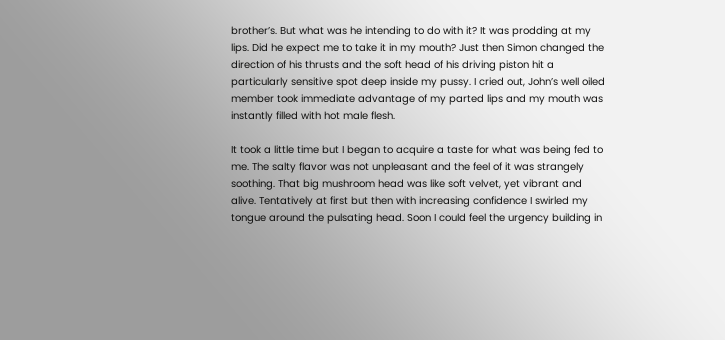brother’s. But what was he intending to do with it? It was prodding at my lips. Did he expect me to take it in my mouth? Just then Simon changed the direction of his thrusts and the soft head of his driving piston hit a particularly sensitive spot deep inside my pussy. I cried out, John’s well oiled member took immediate advantage of my parted lips and my mouth was instantly filled with hot male flesh.

It took a little time but I began to acquire a taste for what was being fed to me. The salty flavor was not unpleasant and the feel of it was strangely soothing. That big mushroom head was like soft velvet, yet vibrant and alive. Tentatively at first but then with increasing confidence I swirled my tongue around the pulsating head. Soon I could feel the urgency building in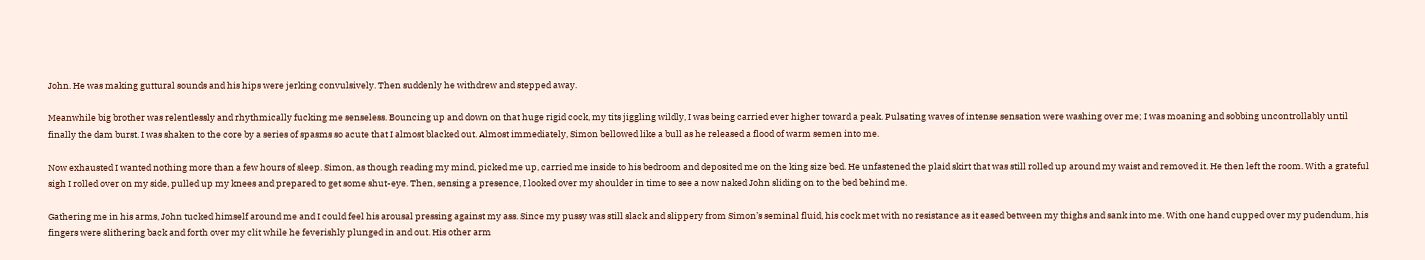John. He was making guttural sounds and his hips were jerking convulsively. Then suddenly he withdrew and stepped away.

Meanwhile big brother was relentlessly and rhythmically fucking me senseless. Bouncing up and down on that huge rigid cock, my tits jiggling wildly, I was being carried ever higher toward a peak. Pulsating waves of intense sensation were washing over me; I was moaning and sobbing uncontrollably until finally the dam burst. I was shaken to the core by a series of spasms so acute that I almost blacked out. Almost immediately, Simon bellowed like a bull as he released a flood of warm semen into me.

Now exhausted I wanted nothing more than a few hours of sleep. Simon, as though reading my mind, picked me up, carried me inside to his bedroom and deposited me on the king size bed. He unfastened the plaid skirt that was still rolled up around my waist and removed it. He then left the room. With a grateful sigh I rolled over on my side, pulled up my knees and prepared to get some shut-eye. Then, sensing a presence, I looked over my shoulder in time to see a now naked John sliding on to the bed behind me.

Gathering me in his arms, John tucked himself around me and I could feel his arousal pressing against my ass. Since my pussy was still slack and slippery from Simon’s seminal fluid, his cock met with no resistance as it eased between my thighs and sank into me. With one hand cupped over my pudendum, his fingers were slithering back and forth over my clit while he feverishly plunged in and out. His other arm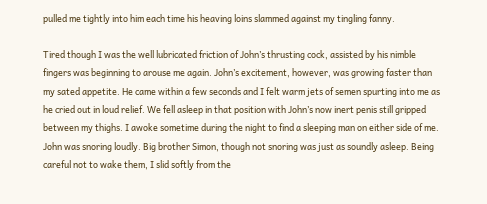pulled me tightly into him each time his heaving loins slammed against my tingling fanny.

Tired though I was the well lubricated friction of John’s thrusting cock, assisted by his nimble fingers was beginning to arouse me again. John’s excitement, however, was growing faster than my sated appetite. He came within a few seconds and I felt warm jets of semen spurting into me as he cried out in loud relief. We fell asleep in that position with John’s now inert penis still gripped between my thighs. I awoke sometime during the night to find a sleeping man on either side of me. John was snoring loudly. Big brother Simon, though not snoring was just as soundly asleep. Being careful not to wake them, I slid softly from the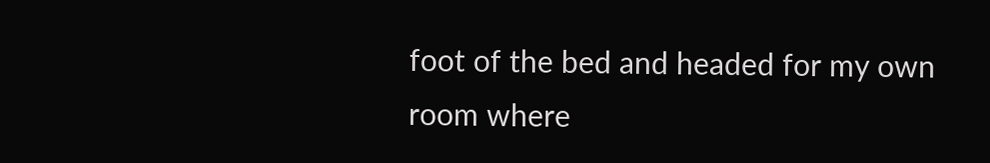foot of the bed and headed for my own room where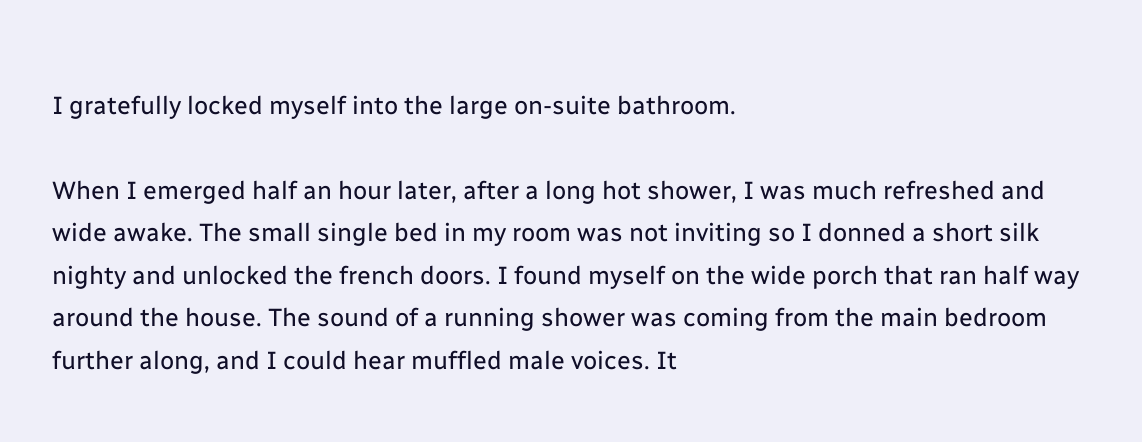I gratefully locked myself into the large on-suite bathroom.

When I emerged half an hour later, after a long hot shower, I was much refreshed and wide awake. The small single bed in my room was not inviting so I donned a short silk nighty and unlocked the french doors. I found myself on the wide porch that ran half way around the house. The sound of a running shower was coming from the main bedroom further along, and I could hear muffled male voices. It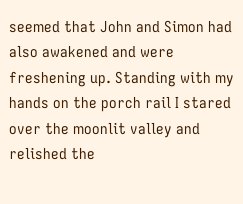seemed that John and Simon had also awakened and were freshening up. Standing with my hands on the porch rail I stared over the moonlit valley and relished the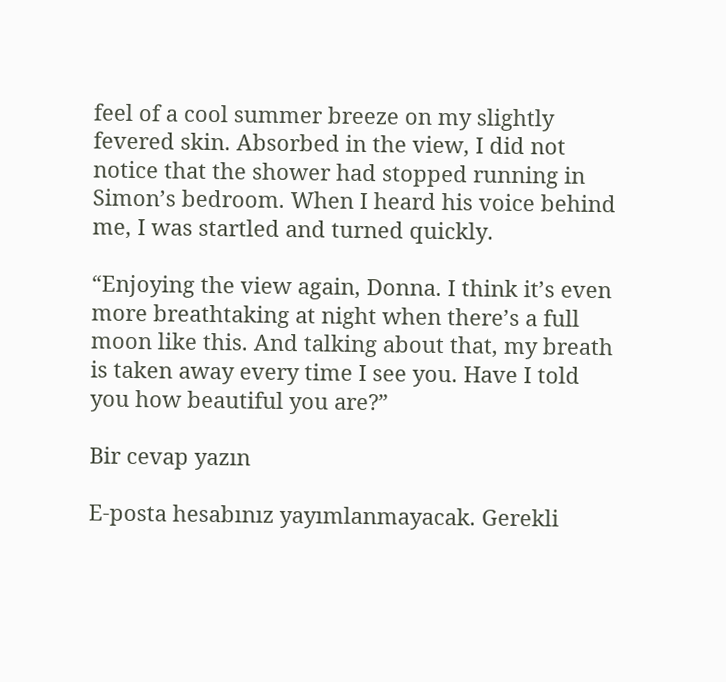feel of a cool summer breeze on my slightly fevered skin. Absorbed in the view, I did not notice that the shower had stopped running in Simon’s bedroom. When I heard his voice behind me, I was startled and turned quickly.

“Enjoying the view again, Donna. I think it’s even more breathtaking at night when there’s a full moon like this. And talking about that, my breath is taken away every time I see you. Have I told you how beautiful you are?”

Bir cevap yazın

E-posta hesabınız yayımlanmayacak. Gerekli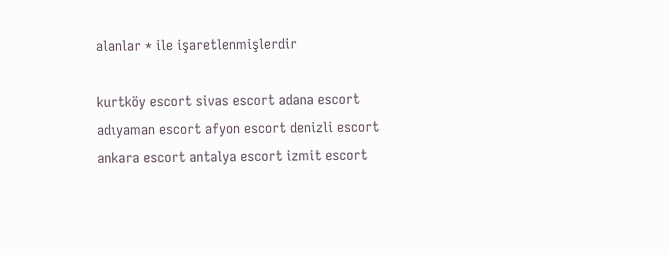alanlar * ile işaretlenmişlerdir

kurtköy escort sivas escort adana escort adıyaman escort afyon escort denizli escort ankara escort antalya escort izmit escort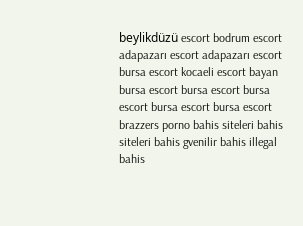beylikdüzü escort bodrum escort adapazarı escort adapazarı escort bursa escort kocaeli escort bayan bursa escort bursa escort bursa escort bursa escort bursa escort brazzers porno bahis siteleri bahis siteleri bahis gvenilir bahis illegal bahis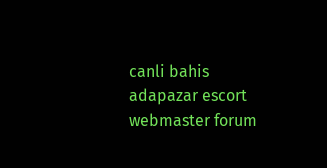canli bahis adapazar escort webmaster forum